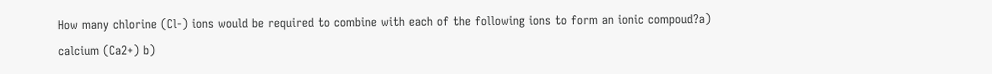How many chlorine (Cl-) ions would be required to combine with each of the following ions to form an ionic compoud?a) calcium (Ca2+) b)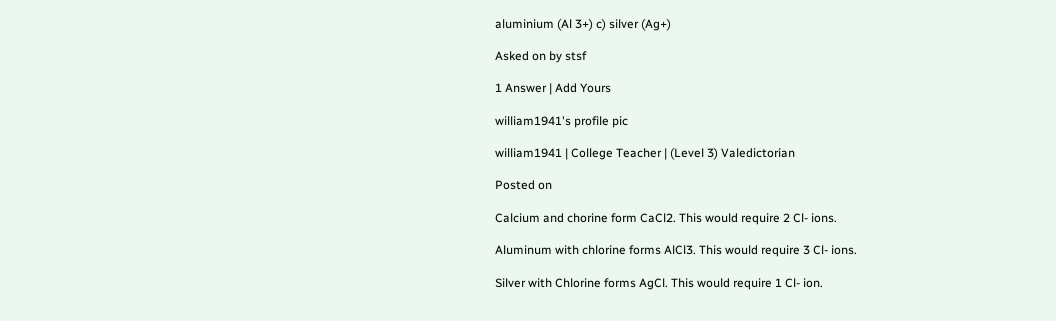aluminium (Al 3+) c) silver (Ag+)

Asked on by stsf

1 Answer | Add Yours

william1941's profile pic

william1941 | College Teacher | (Level 3) Valedictorian

Posted on

Calcium and chorine form CaCl2. This would require 2 Cl- ions.

Aluminum with chlorine forms AlCl3. This would require 3 Cl- ions.

Silver with Chlorine forms AgCl. This would require 1 Cl- ion.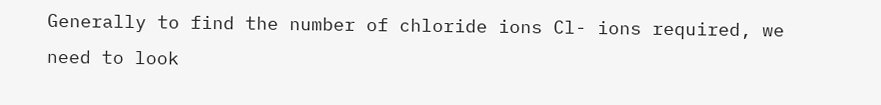Generally to find the number of chloride ions Cl- ions required, we need to look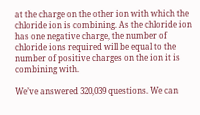at the charge on the other ion with which the chloride ion is combining. As the chloride ion has one negative charge, the number of chloride ions required will be equal to the number of positive charges on the ion it is combining with.

We’ve answered 320,039 questions. We can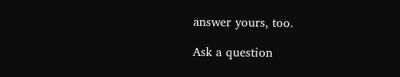answer yours, too.

Ask a question